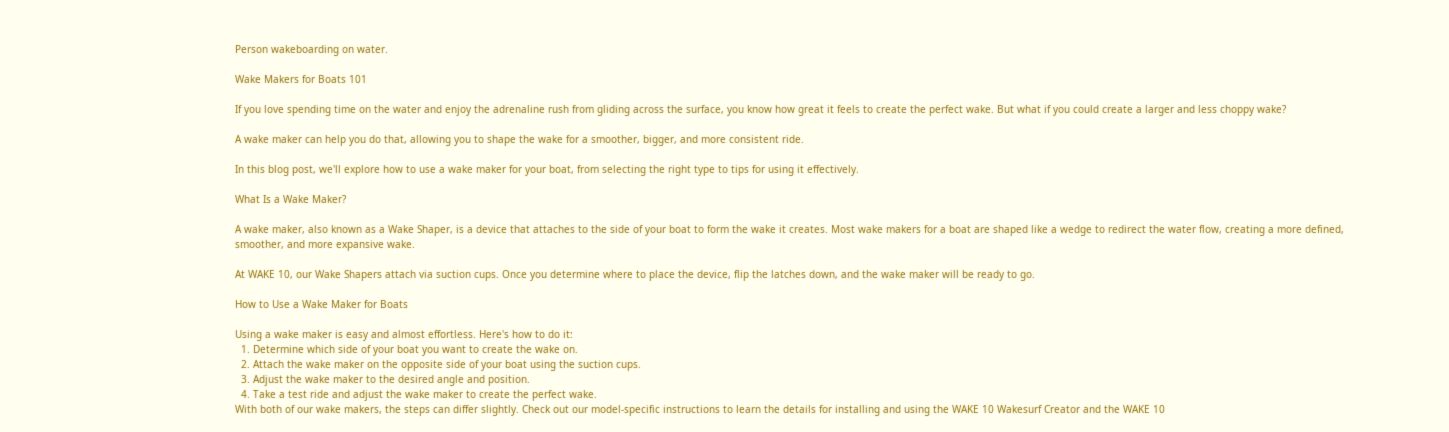Person wakeboarding on water.

Wake Makers for Boats 101

If you love spending time on the water and enjoy the adrenaline rush from gliding across the surface, you know how great it feels to create the perfect wake. But what if you could create a larger and less choppy wake?

A wake maker can help you do that, allowing you to shape the wake for a smoother, bigger, and more consistent ride.

In this blog post, we'll explore how to use a wake maker for your boat, from selecting the right type to tips for using it effectively.

What Is a Wake Maker?

A wake maker, also known as a Wake Shaper, is a device that attaches to the side of your boat to form the wake it creates. Most wake makers for a boat are shaped like a wedge to redirect the water flow, creating a more defined, smoother, and more expansive wake.

At WAKE 10, our Wake Shapers attach via suction cups. Once you determine where to place the device, flip the latches down, and the wake maker will be ready to go.

How to Use a Wake Maker for Boats

Using a wake maker is easy and almost effortless. Here's how to do it:
  1. Determine which side of your boat you want to create the wake on.
  2. Attach the wake maker on the opposite side of your boat using the suction cups.
  3. Adjust the wake maker to the desired angle and position.
  4. Take a test ride and adjust the wake maker to create the perfect wake.
With both of our wake makers, the steps can differ slightly. Check out our model-specific instructions to learn the details for installing and using the WAKE 10 Wakesurf Creator and the WAKE 10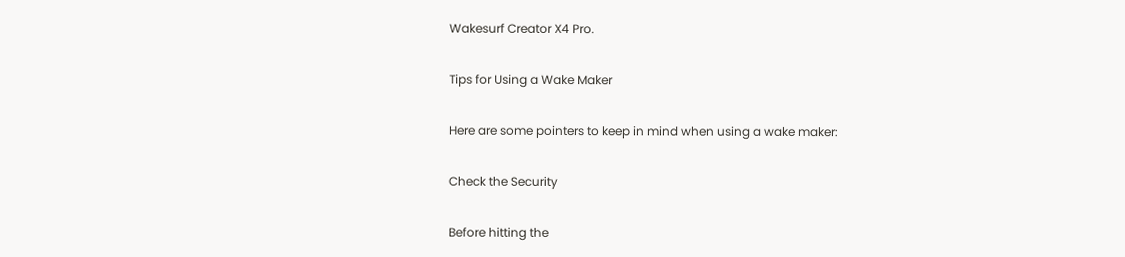Wakesurf Creator X4 Pro.

Tips for Using a Wake Maker

Here are some pointers to keep in mind when using a wake maker:

Check the Security

Before hitting the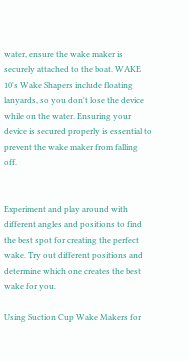water, ensure the wake maker is securely attached to the boat. WAKE 10's Wake Shapers include floating lanyards, so you don't lose the device while on the water. Ensuring your device is secured properly is essential to prevent the wake maker from falling off.


Experiment and play around with different angles and positions to find the best spot for creating the perfect wake. Try out different positions and determine which one creates the best wake for you.

Using Suction Cup Wake Makers for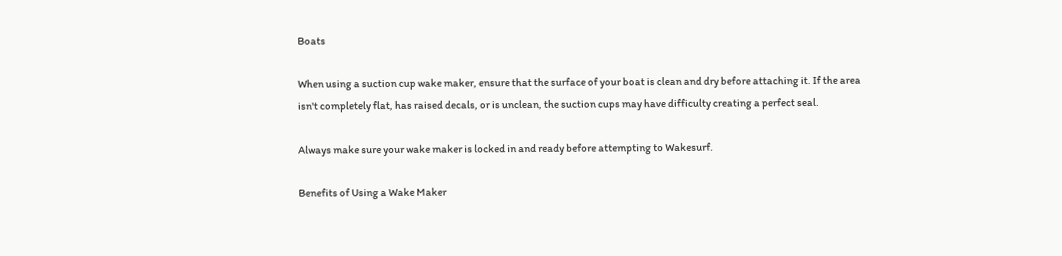Boats

When using a suction cup wake maker, ensure that the surface of your boat is clean and dry before attaching it. If the area isn't completely flat, has raised decals, or is unclean, the suction cups may have difficulty creating a perfect seal.

Always make sure your wake maker is locked in and ready before attempting to Wakesurf.

Benefits of Using a Wake Maker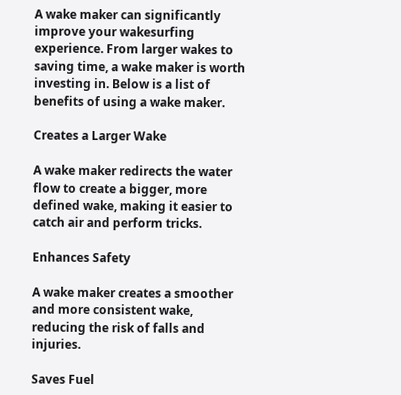A wake maker can significantly improve your wakesurfing experience. From larger wakes to saving time, a wake maker is worth investing in. Below is a list of benefits of using a wake maker.

Creates a Larger Wake

A wake maker redirects the water flow to create a bigger, more defined wake, making it easier to catch air and perform tricks.

Enhances Safety

A wake maker creates a smoother and more consistent wake, reducing the risk of falls and injuries.

Saves Fuel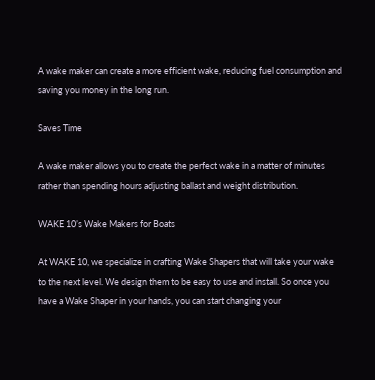A wake maker can create a more efficient wake, reducing fuel consumption and saving you money in the long run.

Saves Time

A wake maker allows you to create the perfect wake in a matter of minutes rather than spending hours adjusting ballast and weight distribution.

WAKE 10’s Wake Makers for Boats

At WAKE 10, we specialize in crafting Wake Shapers that will take your wake to the next level. We design them to be easy to use and install. So once you have a Wake Shaper in your hands, you can start changing your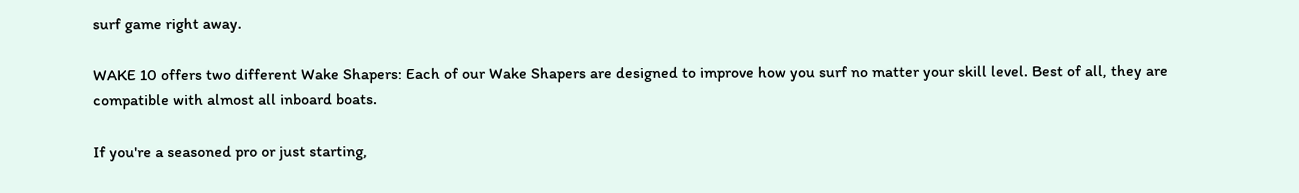surf game right away.

WAKE 10 offers two different Wake Shapers: Each of our Wake Shapers are designed to improve how you surf no matter your skill level. Best of all, they are compatible with almost all inboard boats.

If you're a seasoned pro or just starting,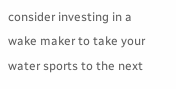consider investing in a wake maker to take your water sports to the next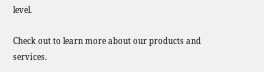level.

Check out to learn more about our products and services.